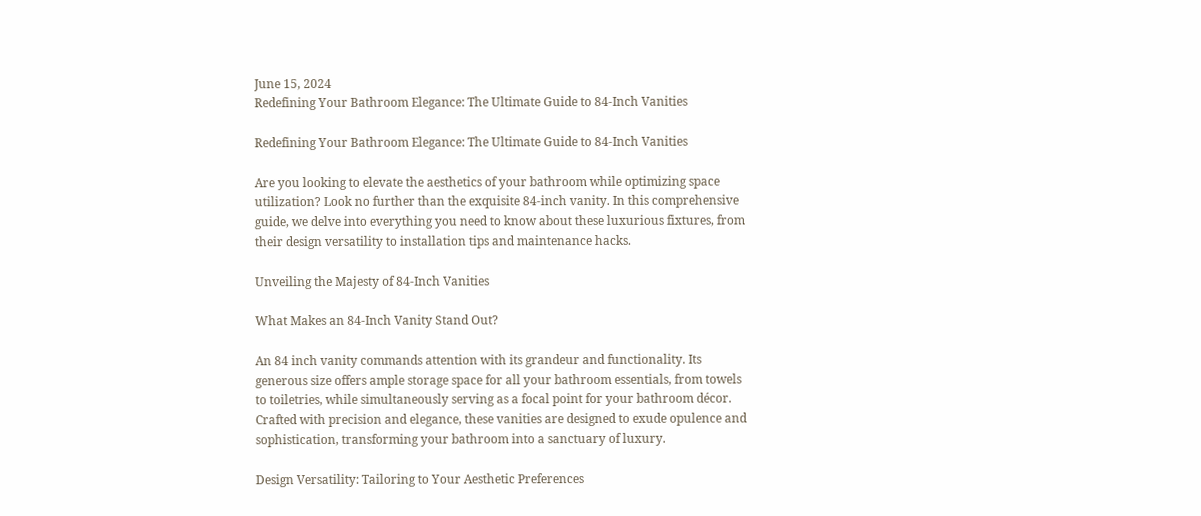June 15, 2024
Redefining Your Bathroom Elegance: The Ultimate Guide to 84-Inch Vanities

Redefining Your Bathroom Elegance: The Ultimate Guide to 84-Inch Vanities

Are you looking to elevate the aesthetics of your bathroom while optimizing space utilization? Look no further than the exquisite 84-inch vanity. In this comprehensive guide, we delve into everything you need to know about these luxurious fixtures, from their design versatility to installation tips and maintenance hacks.

Unveiling the Majesty of 84-Inch Vanities

What Makes an 84-Inch Vanity Stand Out?

An 84 inch vanity commands attention with its grandeur and functionality. Its generous size offers ample storage space for all your bathroom essentials, from towels to toiletries, while simultaneously serving as a focal point for your bathroom décor. Crafted with precision and elegance, these vanities are designed to exude opulence and sophistication, transforming your bathroom into a sanctuary of luxury.

Design Versatility: Tailoring to Your Aesthetic Preferences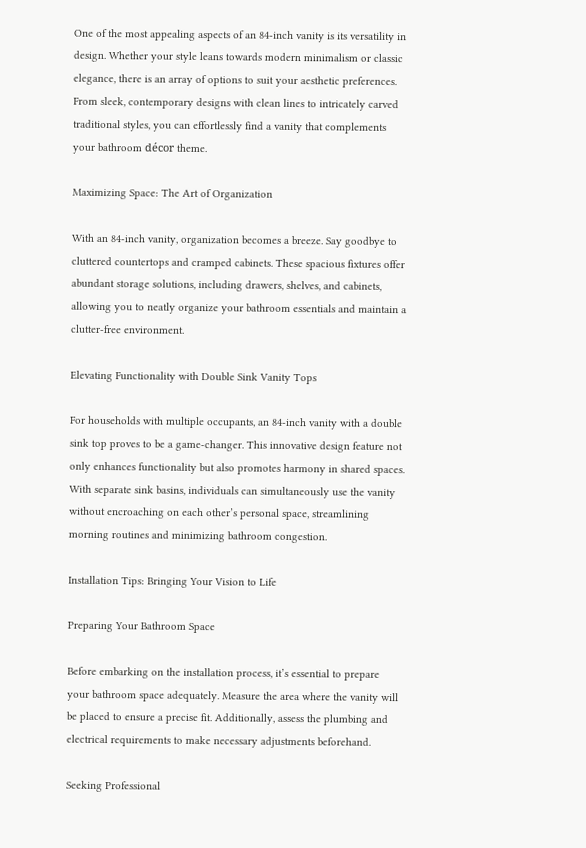One of the most appealing aspects of an 84-inch vanity is its versatility in design. Whether your style leans towards modern minimalism or classic elegance, there is an array of options to suit your aesthetic preferences. From sleek, contemporary designs with clean lines to intricately carved traditional styles, you can effortlessly find a vanity that complements your bathroom décor theme.

Maximizing Space: The Art of Organization

With an 84-inch vanity, organization becomes a breeze. Say goodbye to cluttered countertops and cramped cabinets. These spacious fixtures offer abundant storage solutions, including drawers, shelves, and cabinets, allowing you to neatly organize your bathroom essentials and maintain a clutter-free environment.

Elevating Functionality with Double Sink Vanity Tops

For households with multiple occupants, an 84-inch vanity with a double sink top proves to be a game-changer. This innovative design feature not only enhances functionality but also promotes harmony in shared spaces. With separate sink basins, individuals can simultaneously use the vanity without encroaching on each other’s personal space, streamlining morning routines and minimizing bathroom congestion.

Installation Tips: Bringing Your Vision to Life

Preparing Your Bathroom Space

Before embarking on the installation process, it’s essential to prepare your bathroom space adequately. Measure the area where the vanity will be placed to ensure a precise fit. Additionally, assess the plumbing and electrical requirements to make necessary adjustments beforehand.

Seeking Professional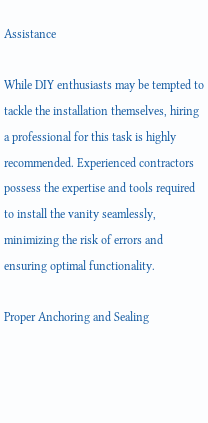Assistance

While DIY enthusiasts may be tempted to tackle the installation themselves, hiring a professional for this task is highly recommended. Experienced contractors possess the expertise and tools required to install the vanity seamlessly, minimizing the risk of errors and ensuring optimal functionality.

Proper Anchoring and Sealing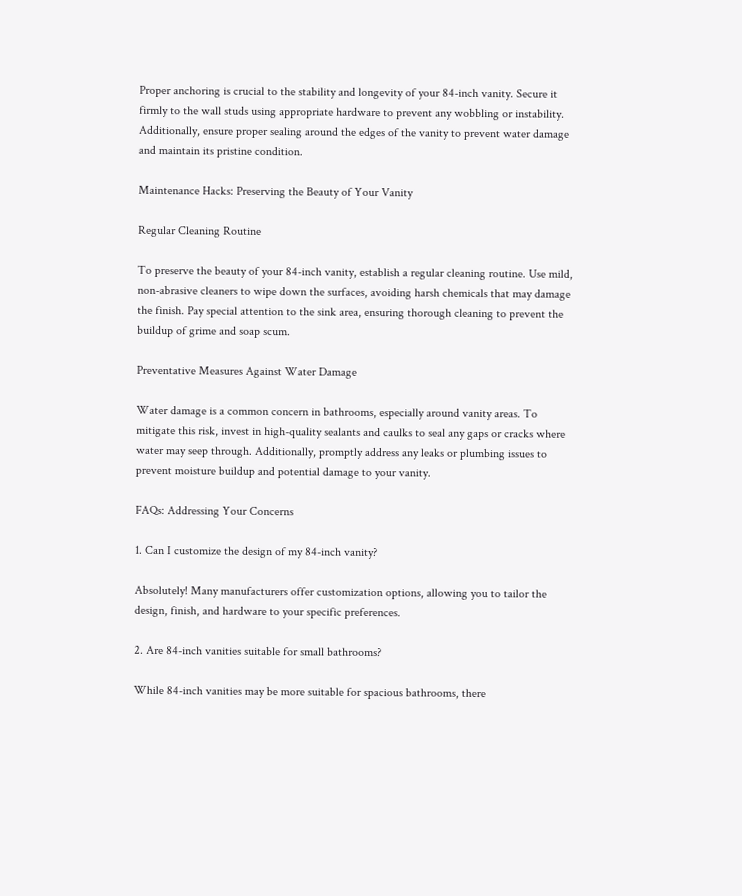Proper anchoring is crucial to the stability and longevity of your 84-inch vanity. Secure it firmly to the wall studs using appropriate hardware to prevent any wobbling or instability. Additionally, ensure proper sealing around the edges of the vanity to prevent water damage and maintain its pristine condition.

Maintenance Hacks: Preserving the Beauty of Your Vanity

Regular Cleaning Routine

To preserve the beauty of your 84-inch vanity, establish a regular cleaning routine. Use mild, non-abrasive cleaners to wipe down the surfaces, avoiding harsh chemicals that may damage the finish. Pay special attention to the sink area, ensuring thorough cleaning to prevent the buildup of grime and soap scum.

Preventative Measures Against Water Damage

Water damage is a common concern in bathrooms, especially around vanity areas. To mitigate this risk, invest in high-quality sealants and caulks to seal any gaps or cracks where water may seep through. Additionally, promptly address any leaks or plumbing issues to prevent moisture buildup and potential damage to your vanity.

FAQs: Addressing Your Concerns

1. Can I customize the design of my 84-inch vanity?

Absolutely! Many manufacturers offer customization options, allowing you to tailor the design, finish, and hardware to your specific preferences.

2. Are 84-inch vanities suitable for small bathrooms?

While 84-inch vanities may be more suitable for spacious bathrooms, there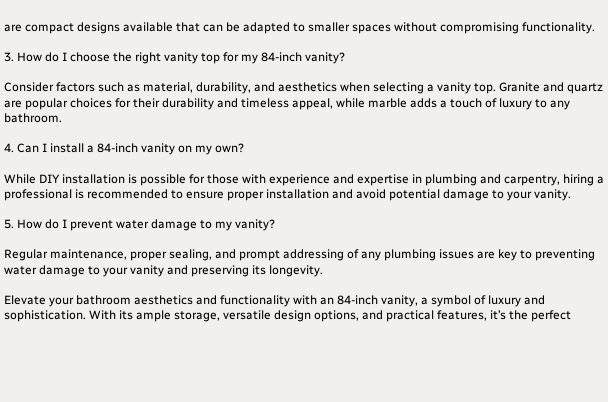are compact designs available that can be adapted to smaller spaces without compromising functionality.

3. How do I choose the right vanity top for my 84-inch vanity?

Consider factors such as material, durability, and aesthetics when selecting a vanity top. Granite and quartz are popular choices for their durability and timeless appeal, while marble adds a touch of luxury to any bathroom.

4. Can I install a 84-inch vanity on my own?

While DIY installation is possible for those with experience and expertise in plumbing and carpentry, hiring a professional is recommended to ensure proper installation and avoid potential damage to your vanity.

5. How do I prevent water damage to my vanity?

Regular maintenance, proper sealing, and prompt addressing of any plumbing issues are key to preventing water damage to your vanity and preserving its longevity.

Elevate your bathroom aesthetics and functionality with an 84-inch vanity, a symbol of luxury and sophistication. With its ample storage, versatile design options, and practical features, it’s the perfect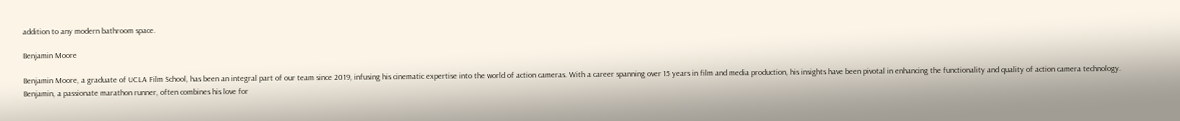addition to any modern bathroom space.

Benjamin Moore

Benjamin Moore, a graduate of UCLA Film School, has been an integral part of our team since 2019, infusing his cinematic expertise into the world of action cameras. With a career spanning over 15 years in film and media production, his insights have been pivotal in enhancing the functionality and quality of action camera technology. Benjamin, a passionate marathon runner, often combines his love for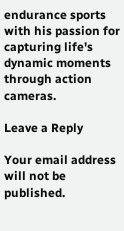endurance sports with his passion for capturing life's dynamic moments through action cameras.

Leave a Reply

Your email address will not be published.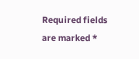Required fields are marked *